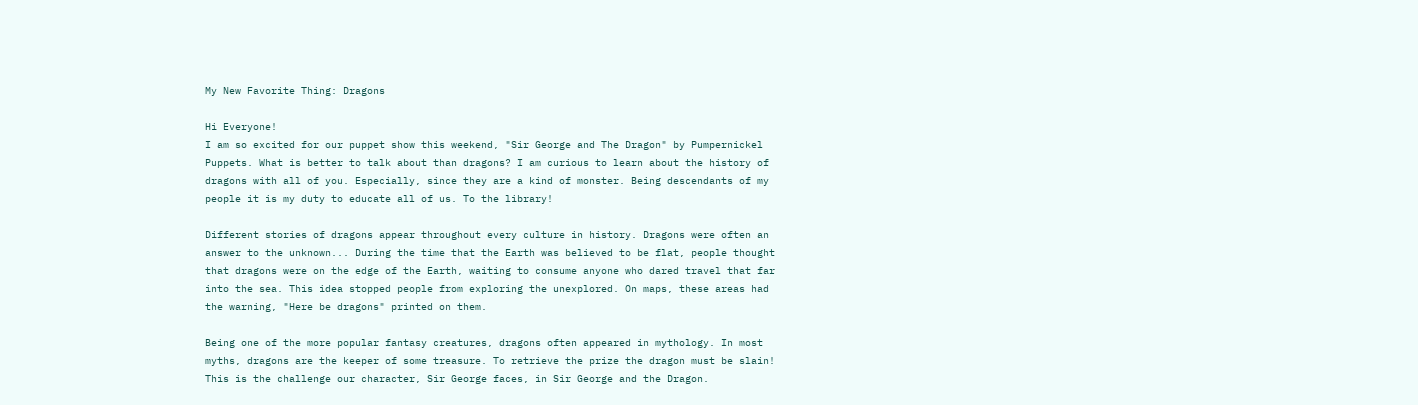My New Favorite Thing: Dragons

Hi Everyone!
I am so excited for our puppet show this weekend, "Sir George and The Dragon" by Pumpernickel Puppets. What is better to talk about than dragons? I am curious to learn about the history of dragons with all of you. Especially, since they are a kind of monster. Being descendants of my people it is my duty to educate all of us. To the library!

Different stories of dragons appear throughout every culture in history. Dragons were often an answer to the unknown... During the time that the Earth was believed to be flat, people thought that dragons were on the edge of the Earth, waiting to consume anyone who dared travel that far into the sea. This idea stopped people from exploring the unexplored. On maps, these areas had the warning, "Here be dragons" printed on them.

Being one of the more popular fantasy creatures, dragons often appeared in mythology. In most myths, dragons are the keeper of some treasure. To retrieve the prize the dragon must be slain! This is the challenge our character, Sir George faces, in Sir George and the Dragon.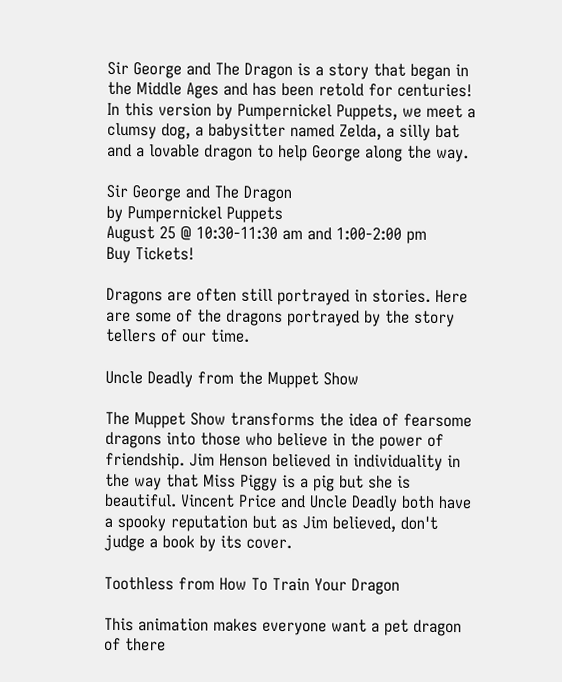Sir George and The Dragon is a story that began in the Middle Ages and has been retold for centuries! In this version by Pumpernickel Puppets, we meet a clumsy dog, a babysitter named Zelda, a silly bat and a lovable dragon to help George along the way.

Sir George and The Dragon
by Pumpernickel Puppets
August 25 @ 10:30-11:30 am and 1:00-2:00 pm
Buy Tickets!

Dragons are often still portrayed in stories. Here are some of the dragons portrayed by the story tellers of our time.

Uncle Deadly from the Muppet Show

The Muppet Show transforms the idea of fearsome dragons into those who believe in the power of friendship. Jim Henson believed in individuality in the way that Miss Piggy is a pig but she is beautiful. Vincent Price and Uncle Deadly both have a spooky reputation but as Jim believed, don't judge a book by its cover.

Toothless from How To Train Your Dragon

This animation makes everyone want a pet dragon of there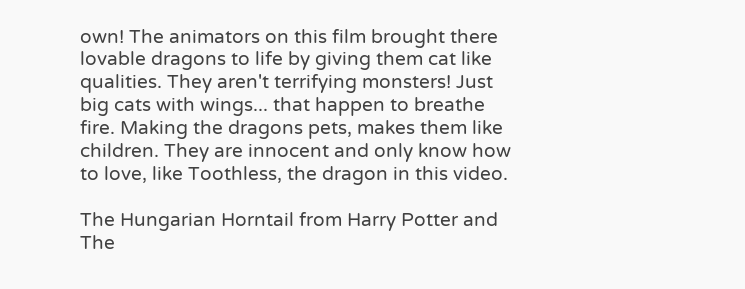own! The animators on this film brought there lovable dragons to life by giving them cat like qualities. They aren't terrifying monsters! Just big cats with wings... that happen to breathe fire. Making the dragons pets, makes them like children. They are innocent and only know how to love, like Toothless, the dragon in this video.

The Hungarian Horntail from Harry Potter and The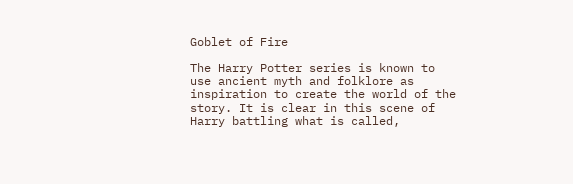Goblet of Fire

The Harry Potter series is known to use ancient myth and folklore as inspiration to create the world of the story. It is clear in this scene of Harry battling what is called,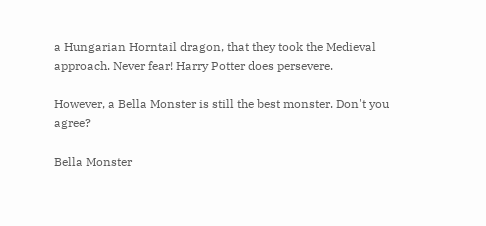a Hungarian Horntail dragon, that they took the Medieval approach. Never fear! Harry Potter does persevere.

However, a Bella Monster is still the best monster. Don't you agree?

Bella Monster